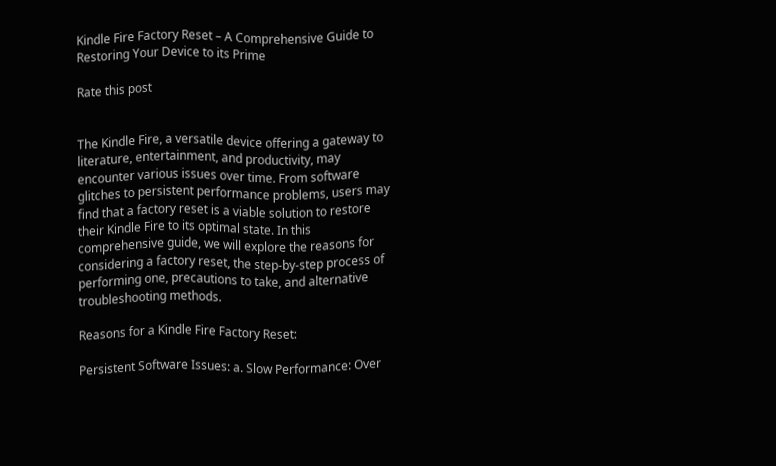Kindle Fire Factory Reset – A Comprehensive Guide to Restoring Your Device to its Prime

Rate this post


The Kindle Fire, a versatile device offering a gateway to literature, entertainment, and productivity, may encounter various issues over time. From software glitches to persistent performance problems, users may find that a factory reset is a viable solution to restore their Kindle Fire to its optimal state. In this comprehensive guide, we will explore the reasons for considering a factory reset, the step-by-step process of performing one, precautions to take, and alternative troubleshooting methods.

Reasons for a Kindle Fire Factory Reset:

Persistent Software Issues: a. Slow Performance: Over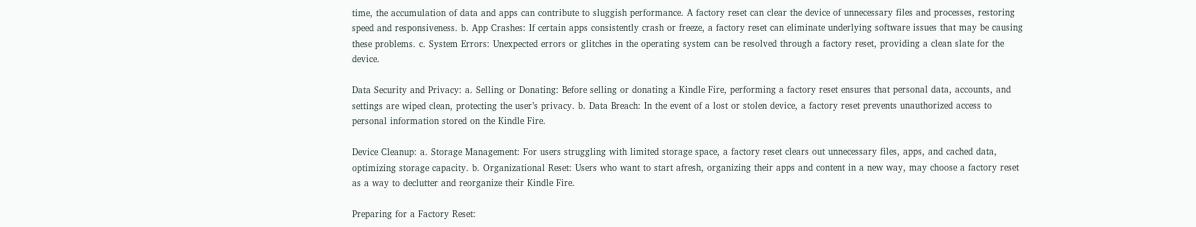time, the accumulation of data and apps can contribute to sluggish performance. A factory reset can clear the device of unnecessary files and processes, restoring speed and responsiveness. b. App Crashes: If certain apps consistently crash or freeze, a factory reset can eliminate underlying software issues that may be causing these problems. c. System Errors: Unexpected errors or glitches in the operating system can be resolved through a factory reset, providing a clean slate for the device.

Data Security and Privacy: a. Selling or Donating: Before selling or donating a Kindle Fire, performing a factory reset ensures that personal data, accounts, and settings are wiped clean, protecting the user’s privacy. b. Data Breach: In the event of a lost or stolen device, a factory reset prevents unauthorized access to personal information stored on the Kindle Fire.

Device Cleanup: a. Storage Management: For users struggling with limited storage space, a factory reset clears out unnecessary files, apps, and cached data, optimizing storage capacity. b. Organizational Reset: Users who want to start afresh, organizing their apps and content in a new way, may choose a factory reset as a way to declutter and reorganize their Kindle Fire.

Preparing for a Factory Reset: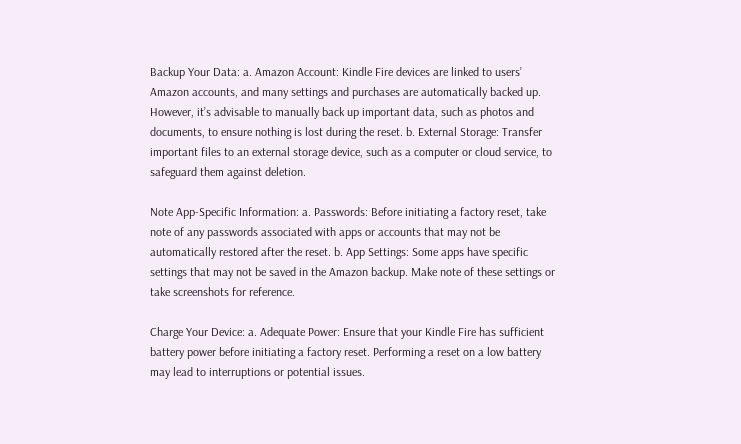Backup Your Data: a. Amazon Account: Kindle Fire devices are linked to users’ Amazon accounts, and many settings and purchases are automatically backed up. However, it’s advisable to manually back up important data, such as photos and documents, to ensure nothing is lost during the reset. b. External Storage: Transfer important files to an external storage device, such as a computer or cloud service, to safeguard them against deletion.

Note App-Specific Information: a. Passwords: Before initiating a factory reset, take note of any passwords associated with apps or accounts that may not be automatically restored after the reset. b. App Settings: Some apps have specific settings that may not be saved in the Amazon backup. Make note of these settings or take screenshots for reference.

Charge Your Device: a. Adequate Power: Ensure that your Kindle Fire has sufficient battery power before initiating a factory reset. Performing a reset on a low battery may lead to interruptions or potential issues.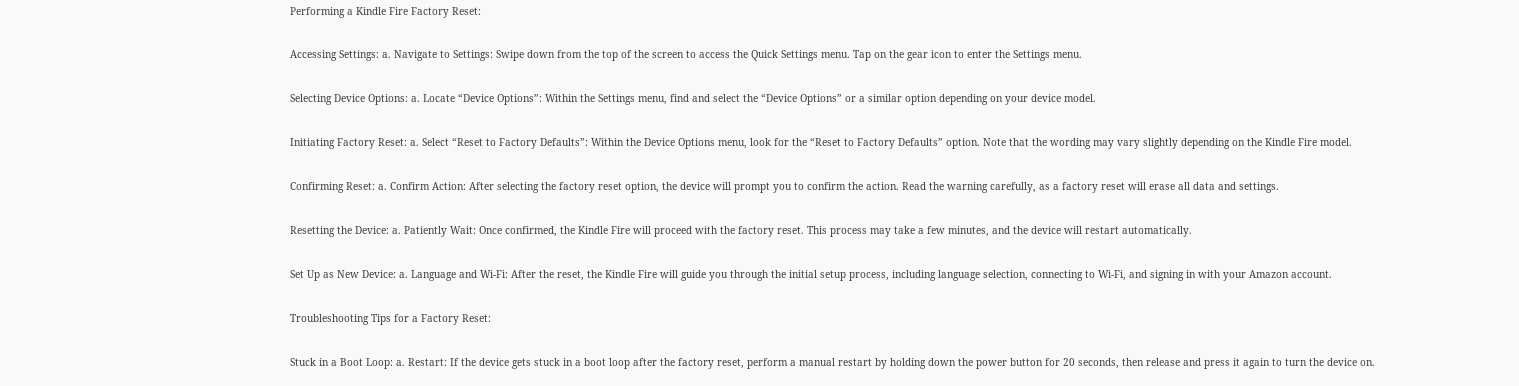Performing a Kindle Fire Factory Reset:

Accessing Settings: a. Navigate to Settings: Swipe down from the top of the screen to access the Quick Settings menu. Tap on the gear icon to enter the Settings menu.

Selecting Device Options: a. Locate “Device Options”: Within the Settings menu, find and select the “Device Options” or a similar option depending on your device model.

Initiating Factory Reset: a. Select “Reset to Factory Defaults”: Within the Device Options menu, look for the “Reset to Factory Defaults” option. Note that the wording may vary slightly depending on the Kindle Fire model.

Confirming Reset: a. Confirm Action: After selecting the factory reset option, the device will prompt you to confirm the action. Read the warning carefully, as a factory reset will erase all data and settings.

Resetting the Device: a. Patiently Wait: Once confirmed, the Kindle Fire will proceed with the factory reset. This process may take a few minutes, and the device will restart automatically.

Set Up as New Device: a. Language and Wi-Fi: After the reset, the Kindle Fire will guide you through the initial setup process, including language selection, connecting to Wi-Fi, and signing in with your Amazon account.

Troubleshooting Tips for a Factory Reset:

Stuck in a Boot Loop: a. Restart: If the device gets stuck in a boot loop after the factory reset, perform a manual restart by holding down the power button for 20 seconds, then release and press it again to turn the device on.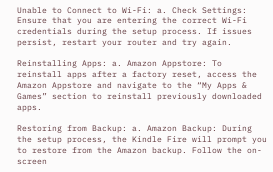Unable to Connect to Wi-Fi: a. Check Settings: Ensure that you are entering the correct Wi-Fi credentials during the setup process. If issues persist, restart your router and try again.

Reinstalling Apps: a. Amazon Appstore: To reinstall apps after a factory reset, access the Amazon Appstore and navigate to the “My Apps & Games” section to reinstall previously downloaded apps.

Restoring from Backup: a. Amazon Backup: During the setup process, the Kindle Fire will prompt you to restore from the Amazon backup. Follow the on-screen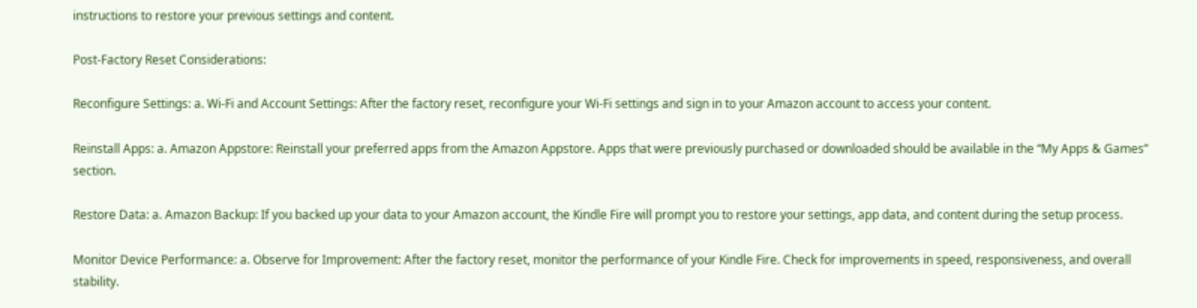instructions to restore your previous settings and content.

Post-Factory Reset Considerations:

Reconfigure Settings: a. Wi-Fi and Account Settings: After the factory reset, reconfigure your Wi-Fi settings and sign in to your Amazon account to access your content.

Reinstall Apps: a. Amazon Appstore: Reinstall your preferred apps from the Amazon Appstore. Apps that were previously purchased or downloaded should be available in the “My Apps & Games” section.

Restore Data: a. Amazon Backup: If you backed up your data to your Amazon account, the Kindle Fire will prompt you to restore your settings, app data, and content during the setup process.

Monitor Device Performance: a. Observe for Improvement: After the factory reset, monitor the performance of your Kindle Fire. Check for improvements in speed, responsiveness, and overall stability.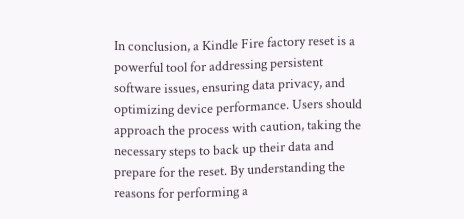In conclusion, a Kindle Fire factory reset is a powerful tool for addressing persistent software issues, ensuring data privacy, and optimizing device performance. Users should approach the process with caution, taking the necessary steps to back up their data and prepare for the reset. By understanding the reasons for performing a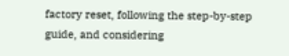factory reset, following the step-by-step guide, and considering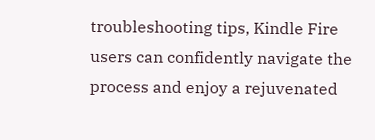troubleshooting tips, Kindle Fire users can confidently navigate the process and enjoy a rejuvenated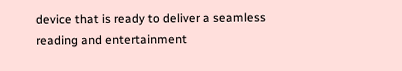device that is ready to deliver a seamless reading and entertainment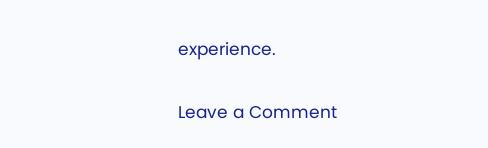experience.

Leave a Comment